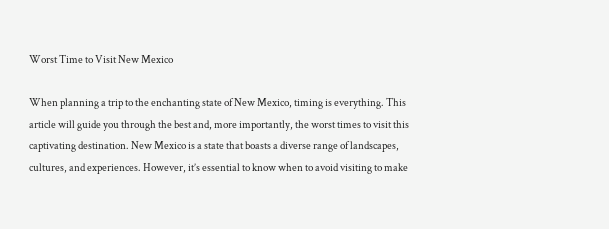Worst Time to Visit New Mexico

When planning a trip to the enchanting state of New Mexico, timing is everything. This article will guide you through the best and, more importantly, the worst times to visit this captivating destination. New Mexico is a state that boasts a diverse range of landscapes, cultures, and experiences. However, it’s essential to know when to avoid visiting to make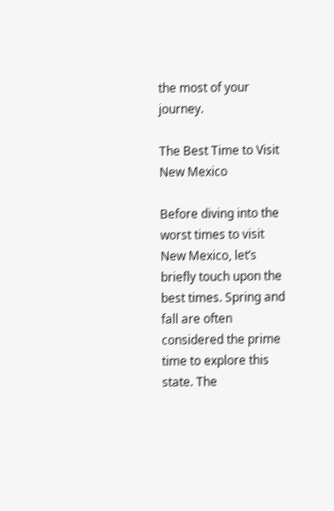the most of your journey.

The Best Time to Visit New Mexico

Before diving into the worst times to visit New Mexico, let’s briefly touch upon the best times. Spring and fall are often considered the prime time to explore this state. The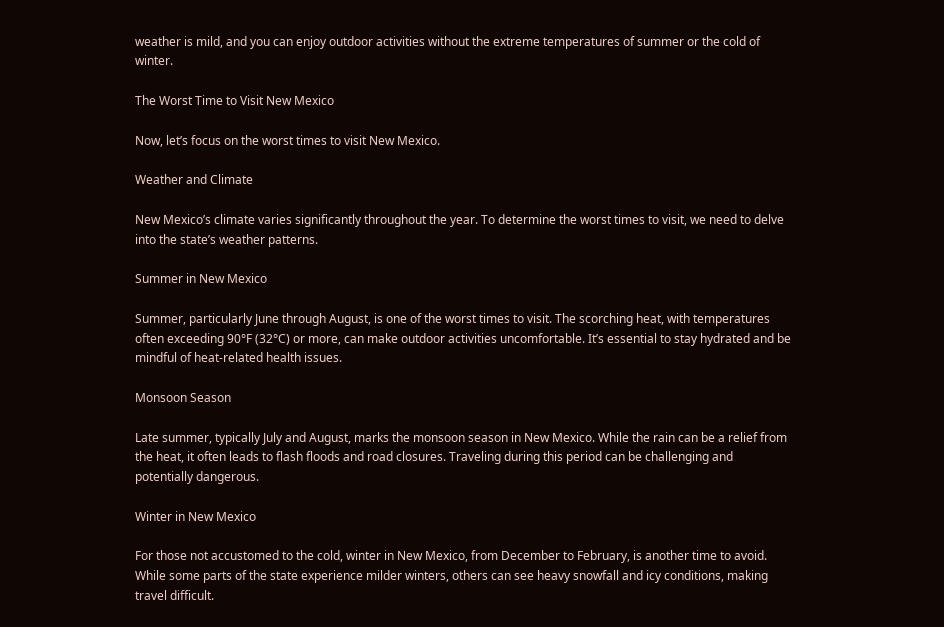weather is mild, and you can enjoy outdoor activities without the extreme temperatures of summer or the cold of winter.

The Worst Time to Visit New Mexico

Now, let’s focus on the worst times to visit New Mexico.

Weather and Climate

New Mexico’s climate varies significantly throughout the year. To determine the worst times to visit, we need to delve into the state’s weather patterns.

Summer in New Mexico

Summer, particularly June through August, is one of the worst times to visit. The scorching heat, with temperatures often exceeding 90°F (32°C) or more, can make outdoor activities uncomfortable. It’s essential to stay hydrated and be mindful of heat-related health issues.

Monsoon Season

Late summer, typically July and August, marks the monsoon season in New Mexico. While the rain can be a relief from the heat, it often leads to flash floods and road closures. Traveling during this period can be challenging and potentially dangerous.

Winter in New Mexico

For those not accustomed to the cold, winter in New Mexico, from December to February, is another time to avoid. While some parts of the state experience milder winters, others can see heavy snowfall and icy conditions, making travel difficult.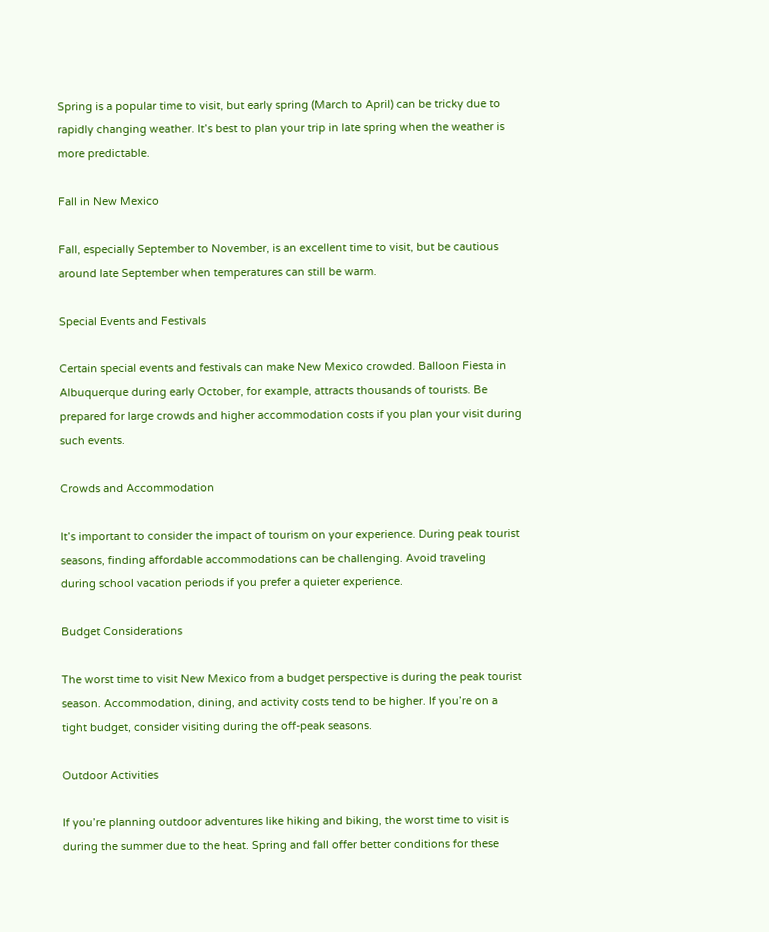Spring is a popular time to visit, but early spring (March to April) can be tricky due to rapidly changing weather. It’s best to plan your trip in late spring when the weather is more predictable.

Fall in New Mexico

Fall, especially September to November, is an excellent time to visit, but be cautious around late September when temperatures can still be warm.

Special Events and Festivals

Certain special events and festivals can make New Mexico crowded. Balloon Fiesta in Albuquerque during early October, for example, attracts thousands of tourists. Be prepared for large crowds and higher accommodation costs if you plan your visit during such events.

Crowds and Accommodation

It’s important to consider the impact of tourism on your experience. During peak tourist seasons, finding affordable accommodations can be challenging. Avoid traveling during school vacation periods if you prefer a quieter experience.

Budget Considerations

The worst time to visit New Mexico from a budget perspective is during the peak tourist season. Accommodation, dining, and activity costs tend to be higher. If you’re on a tight budget, consider visiting during the off-peak seasons.

Outdoor Activities

If you’re planning outdoor adventures like hiking and biking, the worst time to visit is during the summer due to the heat. Spring and fall offer better conditions for these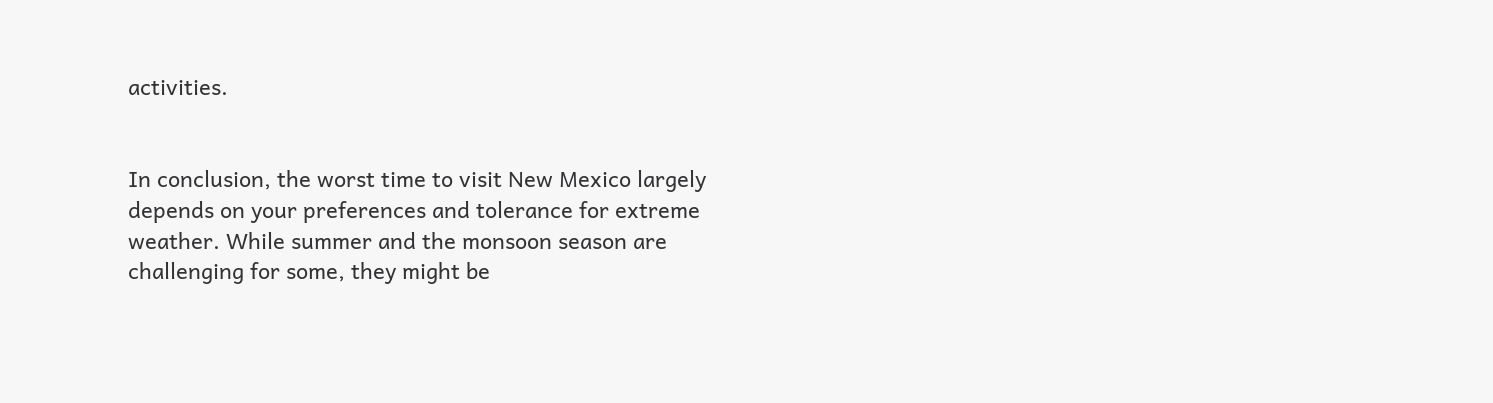activities.


In conclusion, the worst time to visit New Mexico largely depends on your preferences and tolerance for extreme weather. While summer and the monsoon season are challenging for some, they might be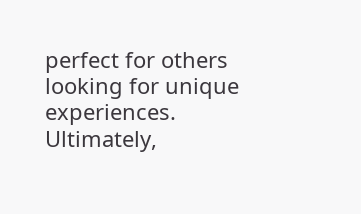perfect for others looking for unique experiences. Ultimately,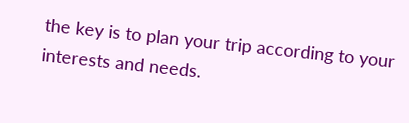the key is to plan your trip according to your interests and needs.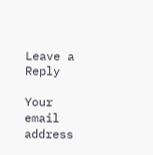Leave a Reply

Your email address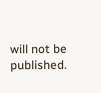will not be published.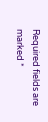Required fields are marked *